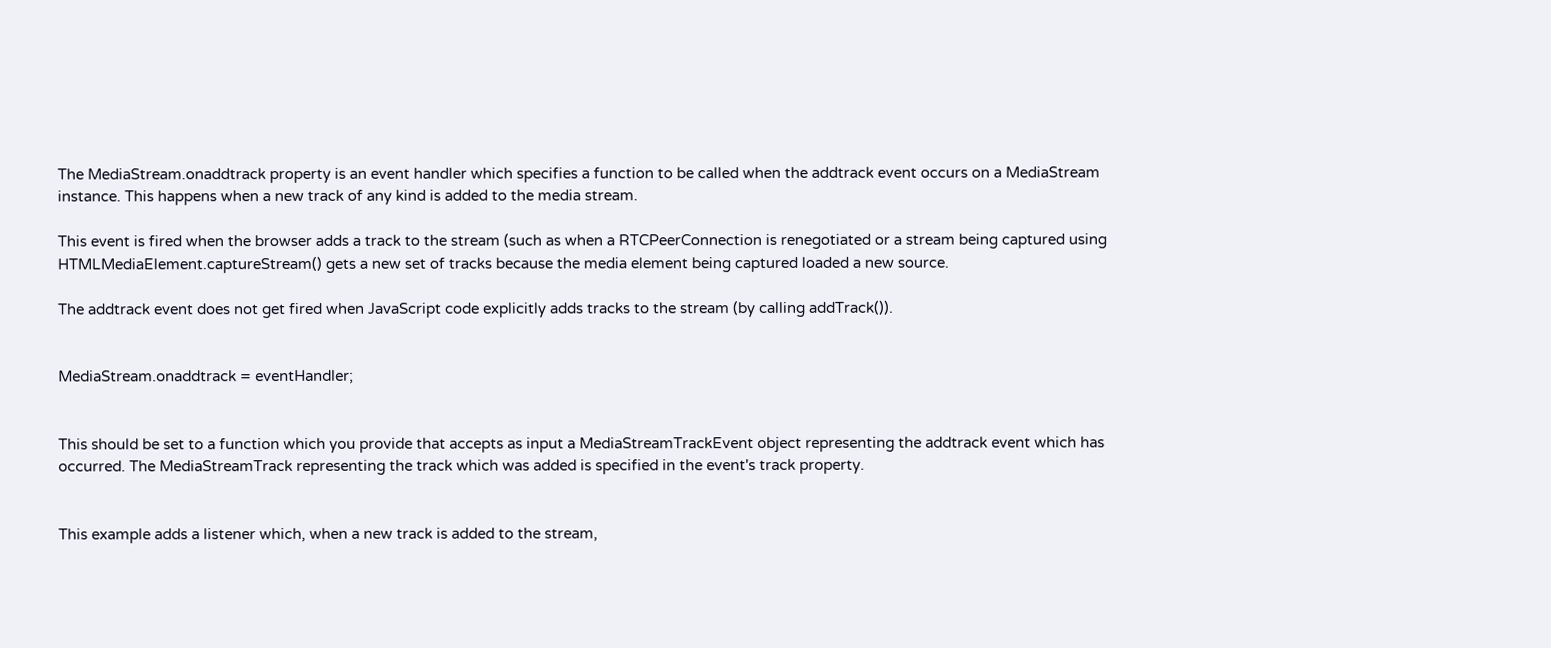The MediaStream.onaddtrack property is an event handler which specifies a function to be called when the addtrack event occurs on a MediaStream instance. This happens when a new track of any kind is added to the media stream.

This event is fired when the browser adds a track to the stream (such as when a RTCPeerConnection is renegotiated or a stream being captured using HTMLMediaElement.captureStream() gets a new set of tracks because the media element being captured loaded a new source.

The addtrack event does not get fired when JavaScript code explicitly adds tracks to the stream (by calling addTrack()).


MediaStream.onaddtrack = eventHandler;


This should be set to a function which you provide that accepts as input a MediaStreamTrackEvent object representing the addtrack event which has occurred. The MediaStreamTrack representing the track which was added is specified in the event's track property.


This example adds a listener which, when a new track is added to the stream,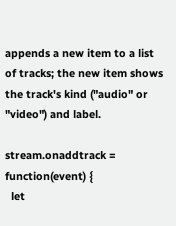appends a new item to a list of tracks; the new item shows the track's kind ("audio" or "video") and label.

stream.onaddtrack = function(event) {
  let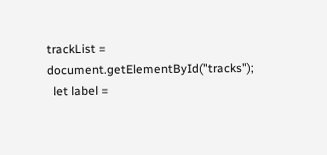trackList = document.getElementById("tracks");
  let label =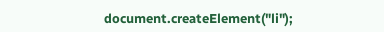document.createElement("li");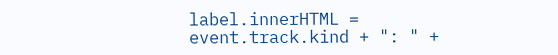label.innerHTML = event.track.kind + ": " +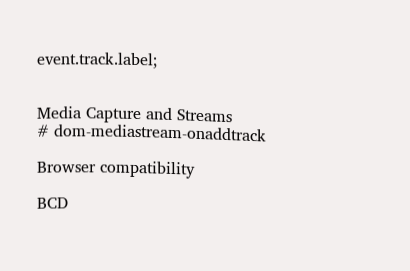event.track.label;


Media Capture and Streams
# dom-mediastream-onaddtrack

Browser compatibility

BCD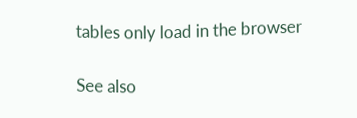tables only load in the browser

See also